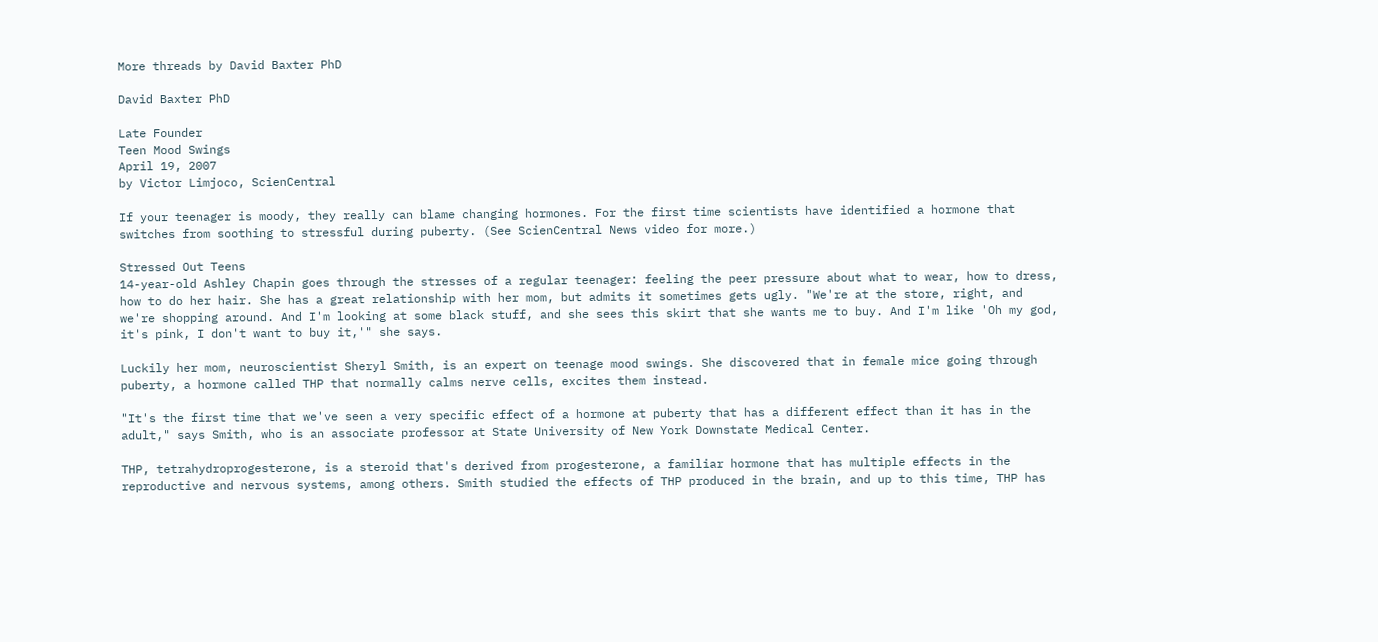More threads by David Baxter PhD

David Baxter PhD

Late Founder
Teen Mood Swings
April 19, 2007
by Victor Limjoco, ScienCentral

If your teenager is moody, they really can blame changing hormones. For the first time scientists have identified a hormone that switches from soothing to stressful during puberty. (See ScienCentral News video for more.)

Stressed Out Teens
14-year-old Ashley Chapin goes through the stresses of a regular teenager: feeling the peer pressure about what to wear, how to dress, how to do her hair. She has a great relationship with her mom, but admits it sometimes gets ugly. "We're at the store, right, and we're shopping around. And I'm looking at some black stuff, and she sees this skirt that she wants me to buy. And I'm like 'Oh my god, it's pink, I don't want to buy it,'" she says.

Luckily her mom, neuroscientist Sheryl Smith, is an expert on teenage mood swings. She discovered that in female mice going through puberty, a hormone called THP that normally calms nerve cells, excites them instead.

"It's the first time that we've seen a very specific effect of a hormone at puberty that has a different effect than it has in the adult," says Smith, who is an associate professor at State University of New York Downstate Medical Center.

THP, tetrahydroprogesterone, is a steroid that's derived from progesterone, a familiar hormone that has multiple effects in the reproductive and nervous systems, among others. Smith studied the effects of THP produced in the brain, and up to this time, THP has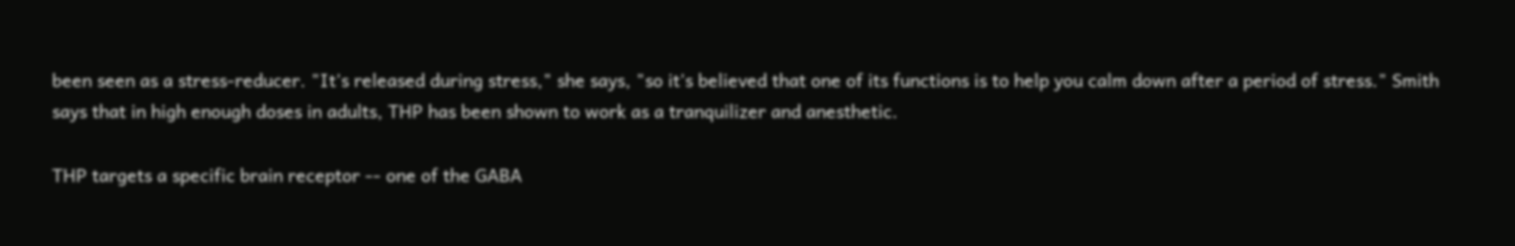been seen as a stress-reducer. "It's released during stress," she says, "so it's believed that one of its functions is to help you calm down after a period of stress." Smith says that in high enough doses in adults, THP has been shown to work as a tranquilizer and anesthetic.

THP targets a specific brain receptor -- one of the GABA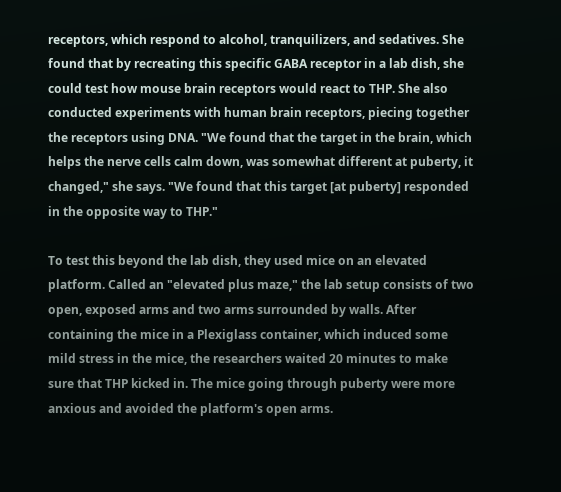receptors, which respond to alcohol, tranquilizers, and sedatives. She found that by recreating this specific GABA receptor in a lab dish, she could test how mouse brain receptors would react to THP. She also conducted experiments with human brain receptors, piecing together the receptors using DNA. "We found that the target in the brain, which helps the nerve cells calm down, was somewhat different at puberty, it changed," she says. "We found that this target [at puberty] responded in the opposite way to THP."

To test this beyond the lab dish, they used mice on an elevated platform. Called an "elevated plus maze," the lab setup consists of two open, exposed arms and two arms surrounded by walls. After containing the mice in a Plexiglass container, which induced some mild stress in the mice, the researchers waited 20 minutes to make sure that THP kicked in. The mice going through puberty were more anxious and avoided the platform's open arms.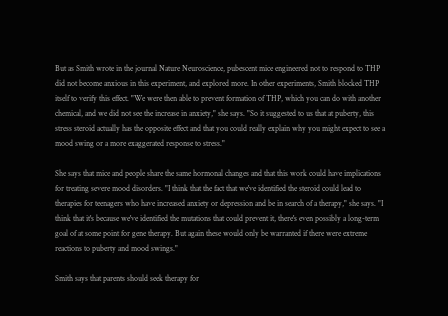But as Smith wrote in the journal Nature Neuroscience, pubescent mice engineered not to respond to THP did not become anxious in this experiment, and explored more. In other experiments, Smith blocked THP itself to verify this effect. "We were then able to prevent formation of THP, which you can do with another chemical, and we did not see the increase in anxiety," she says. "So it suggested to us that at puberty, this stress steroid actually has the opposite effect and that you could really explain why you might expect to see a mood swing or a more exaggerated response to stress."

She says that mice and people share the same hormonal changes and that this work could have implications for treating severe mood disorders. "I think that the fact that we've identified the steroid could lead to therapies for teenagers who have increased anxiety or depression and be in search of a therapy," she says. "I think that it's because we've identified the mutations that could prevent it, there's even possibly a long-term goal of at some point for gene therapy. But again these would only be warranted if there were extreme reactions to puberty and mood swings."

Smith says that parents should seek therapy for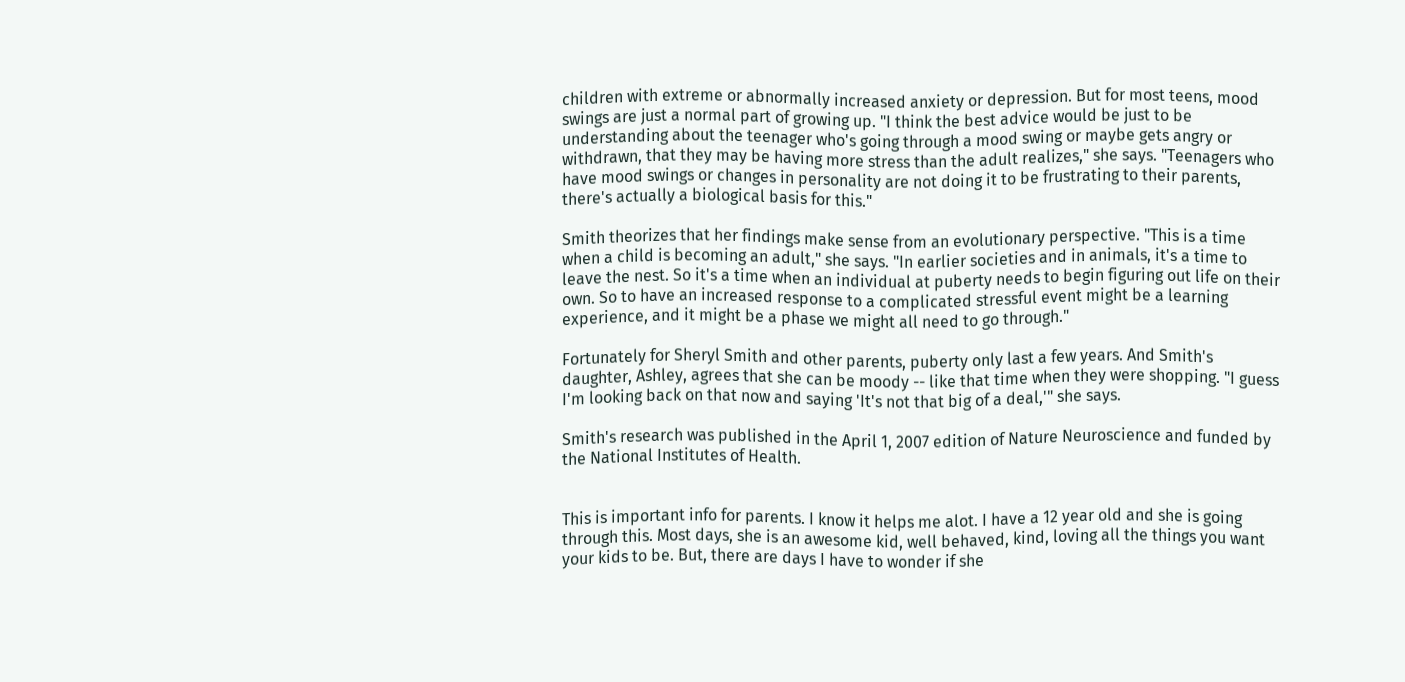children with extreme or abnormally increased anxiety or depression. But for most teens, mood swings are just a normal part of growing up. "I think the best advice would be just to be understanding about the teenager who's going through a mood swing or maybe gets angry or withdrawn, that they may be having more stress than the adult realizes," she says. "Teenagers who have mood swings or changes in personality are not doing it to be frustrating to their parents, there's actually a biological basis for this."

Smith theorizes that her findings make sense from an evolutionary perspective. "This is a time when a child is becoming an adult," she says. "In earlier societies and in animals, it's a time to leave the nest. So it's a time when an individual at puberty needs to begin figuring out life on their own. So to have an increased response to a complicated stressful event might be a learning experience, and it might be a phase we might all need to go through."

Fortunately for Sheryl Smith and other parents, puberty only last a few years. And Smith's daughter, Ashley, agrees that she can be moody -- like that time when they were shopping. "I guess I'm looking back on that now and saying 'It's not that big of a deal,'" she says.

Smith's research was published in the April 1, 2007 edition of Nature Neuroscience and funded by the National Institutes of Health.


This is important info for parents. I know it helps me alot. I have a 12 year old and she is going through this. Most days, she is an awesome kid, well behaved, kind, loving all the things you want your kids to be. But, there are days I have to wonder if she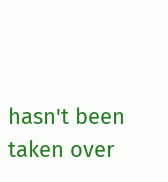hasn't been taken over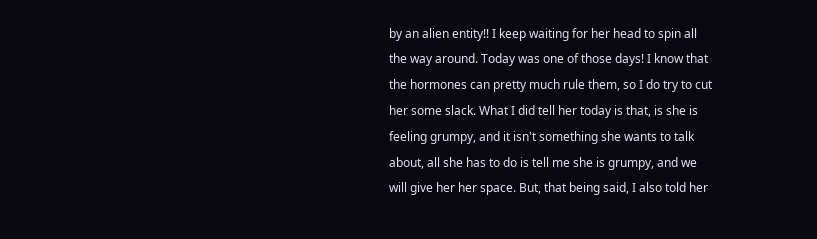by an alien entity!! I keep waiting for her head to spin all the way around. Today was one of those days! I know that the hormones can pretty much rule them, so I do try to cut her some slack. What I did tell her today is that, is she is feeling grumpy, and it isn't something she wants to talk about, all she has to do is tell me she is grumpy, and we will give her her space. But, that being said, I also told her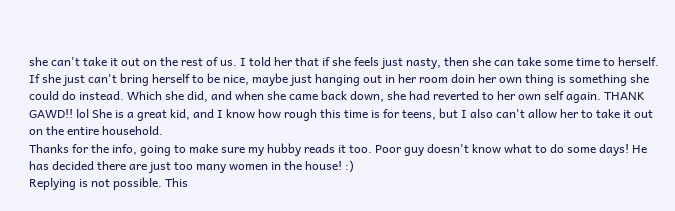she can't take it out on the rest of us. I told her that if she feels just nasty, then she can take some time to herself. If she just can't bring herself to be nice, maybe just hanging out in her room doin her own thing is something she could do instead. Which she did, and when she came back down, she had reverted to her own self again. THANK GAWD!! lol She is a great kid, and I know how rough this time is for teens, but I also can't allow her to take it out on the entire household.
Thanks for the info, going to make sure my hubby reads it too. Poor guy doesn't know what to do some days! He has decided there are just too many women in the house! :)
Replying is not possible. This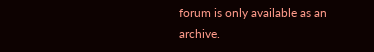forum is only available as an archive.